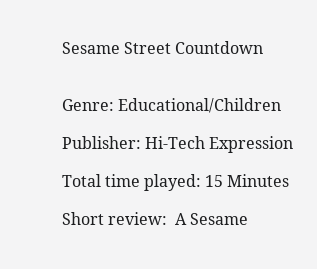Sesame Street Countdown


Genre: Educational/Children

Publisher: Hi-Tech Expression

Total time played: 15 Minutes

Short review:  A Sesame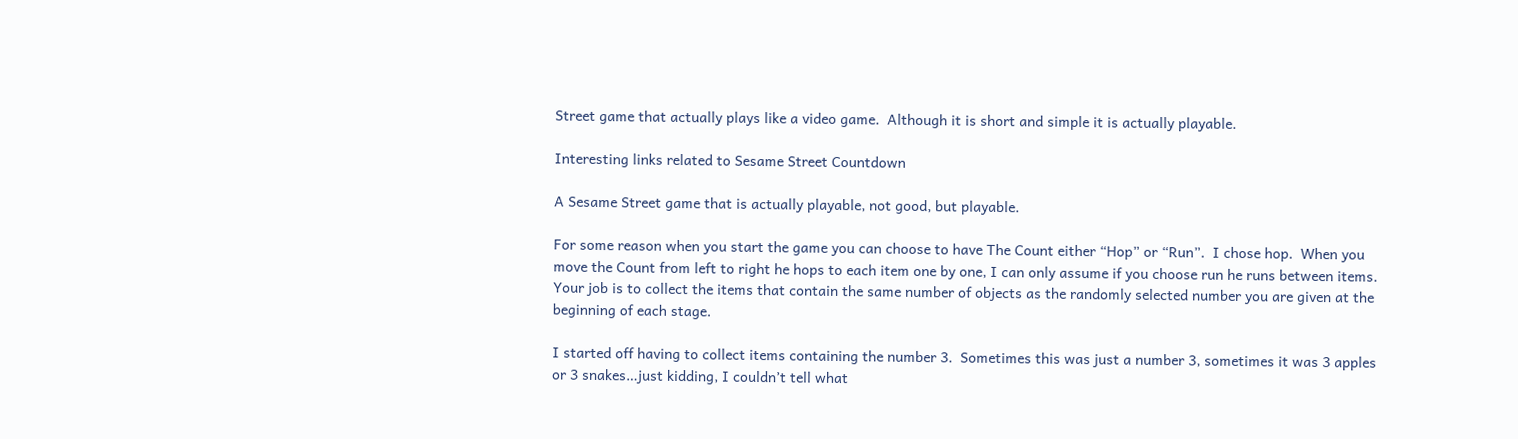Street game that actually plays like a video game.  Although it is short and simple it is actually playable.

Interesting links related to Sesame Street Countdown

A Sesame Street game that is actually playable, not good, but playable.

For some reason when you start the game you can choose to have The Count either “Hop” or “Run”.  I chose hop.  When you move the Count from left to right he hops to each item one by one, I can only assume if you choose run he runs between items.  Your job is to collect the items that contain the same number of objects as the randomly selected number you are given at the beginning of each stage.

I started off having to collect items containing the number 3.  Sometimes this was just a number 3, sometimes it was 3 apples or 3 snakes…just kidding, I couldn’t tell what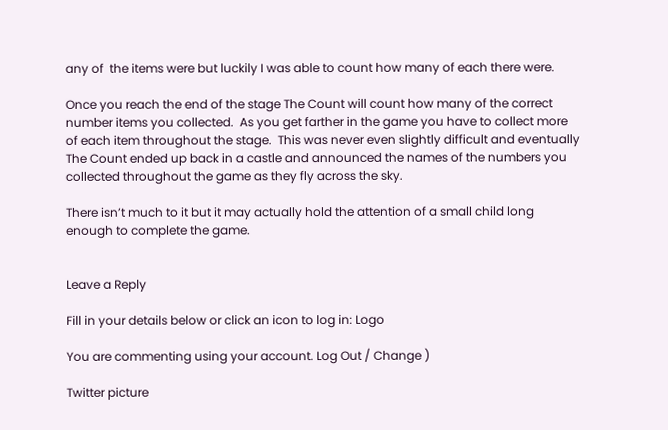any of  the items were but luckily I was able to count how many of each there were.

Once you reach the end of the stage The Count will count how many of the correct number items you collected.  As you get farther in the game you have to collect more of each item throughout the stage.  This was never even slightly difficult and eventually The Count ended up back in a castle and announced the names of the numbers you collected throughout the game as they fly across the sky.

There isn’t much to it but it may actually hold the attention of a small child long enough to complete the game.


Leave a Reply

Fill in your details below or click an icon to log in: Logo

You are commenting using your account. Log Out / Change )

Twitter picture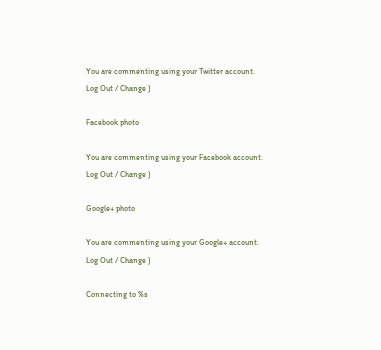You are commenting using your Twitter account. Log Out / Change )

Facebook photo

You are commenting using your Facebook account. Log Out / Change )

Google+ photo

You are commenting using your Google+ account. Log Out / Change )

Connecting to %s